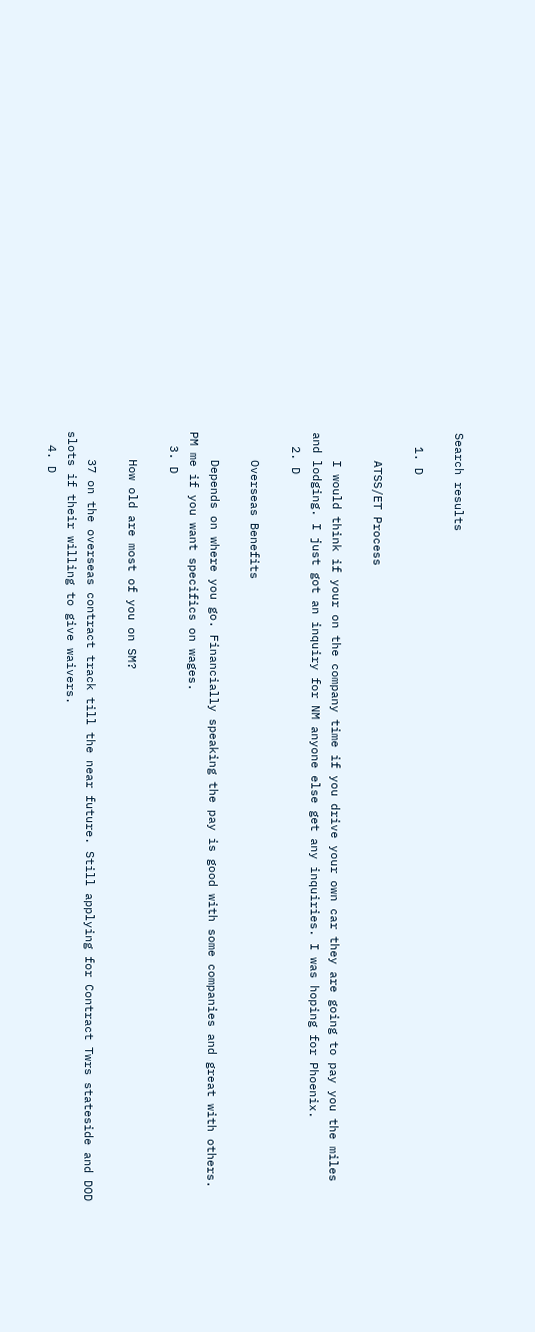Search results

  1. D

    ATSS/ET Process

    I would think if your on the company time if you drive your own car they are going to pay you the miles and lodging. I just got an inquiry for NM anyone else get any inquiries. I was hoping for Phoenix.
  2. D

    Overseas Benefits

    Depends on where you go. Financially speaking the pay is good with some companies and great with others. PM me if you want specifics on wages.
  3. D

    How old are most of you on SM?

    37 on the overseas contract track till the near future. Still applying for Contract Twrs stateside and DOD slots if their willing to give waivers.
  4. D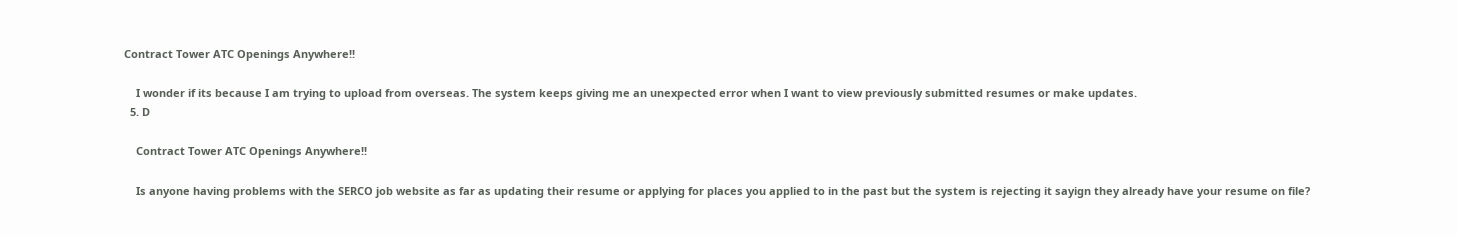Contract Tower ATC Openings Anywhere!!

    I wonder if its because I am trying to upload from overseas. The system keeps giving me an unexpected error when I want to view previously submitted resumes or make updates.
  5. D

    Contract Tower ATC Openings Anywhere!!

    Is anyone having problems with the SERCO job website as far as updating their resume or applying for places you applied to in the past but the system is rejecting it sayign they already have your resume on file?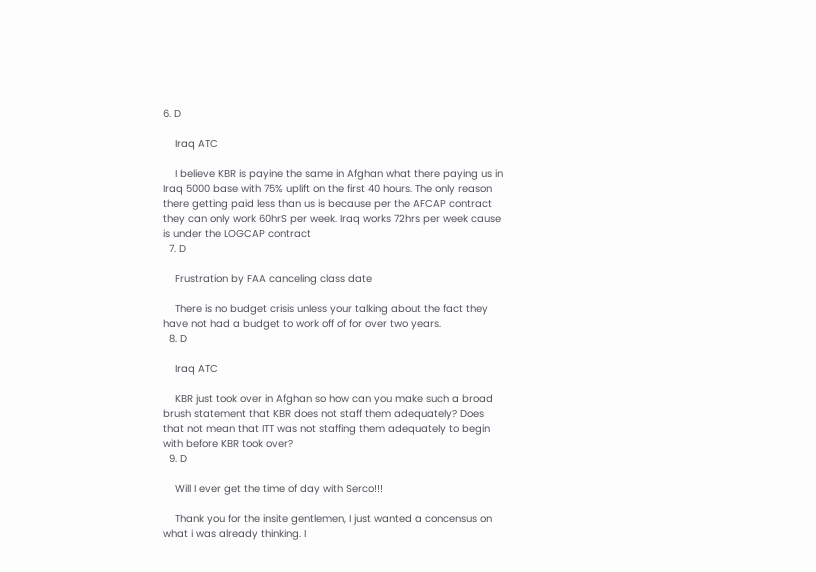6. D

    Iraq ATC

    I believe KBR is payine the same in Afghan what there paying us in Iraq 5000 base with 75% uplift on the first 40 hours. The only reason there getting paid less than us is because per the AFCAP contract they can only work 60hrS per week. Iraq works 72hrs per week cause is under the LOGCAP contract
  7. D

    Frustration by FAA canceling class date

    There is no budget crisis unless your talking about the fact they have not had a budget to work off of for over two years.
  8. D

    Iraq ATC

    KBR just took over in Afghan so how can you make such a broad brush statement that KBR does not staff them adequately? Does that not mean that ITT was not staffing them adequately to begin with before KBR took over?
  9. D

    Will I ever get the time of day with Serco!!!

    Thank you for the insite gentlemen, I just wanted a concensus on what i was already thinking. I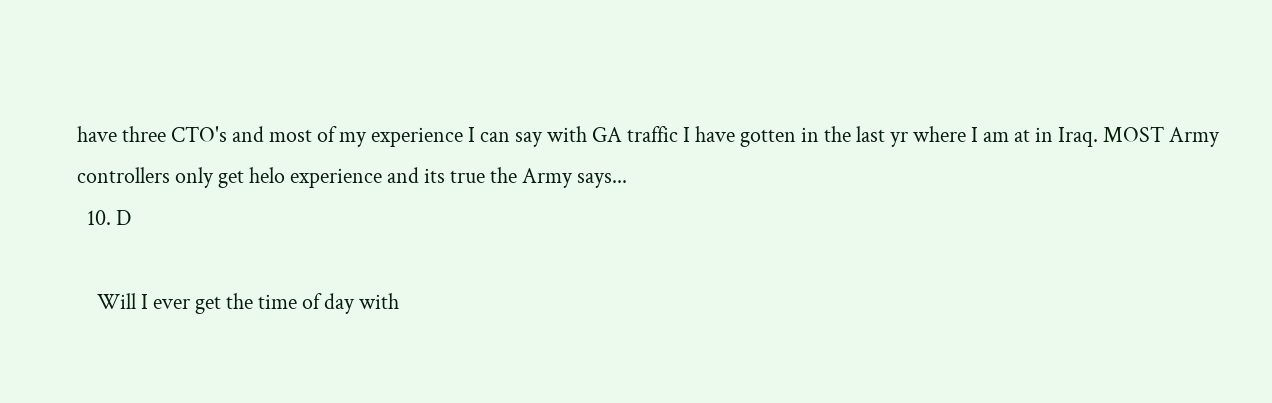have three CTO's and most of my experience I can say with GA traffic I have gotten in the last yr where I am at in Iraq. MOST Army controllers only get helo experience and its true the Army says...
  10. D

    Will I ever get the time of day with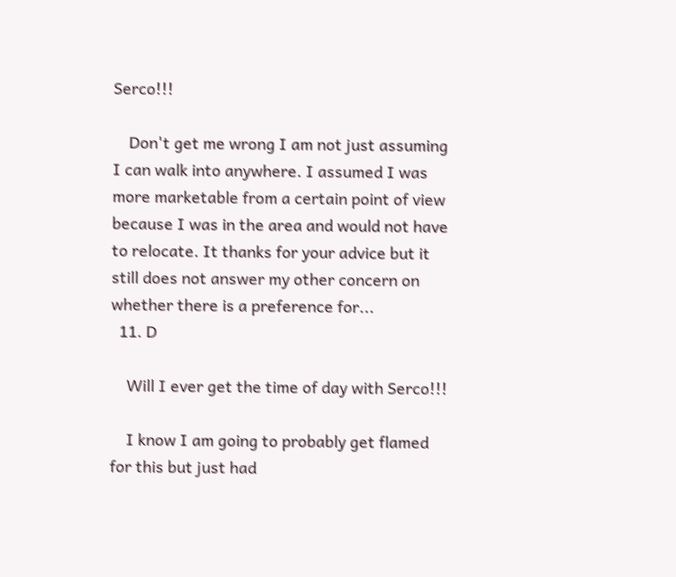Serco!!!

    Don't get me wrong I am not just assuming I can walk into anywhere. I assumed I was more marketable from a certain point of view because I was in the area and would not have to relocate. It thanks for your advice but it still does not answer my other concern on whether there is a preference for...
  11. D

    Will I ever get the time of day with Serco!!!

    I know I am going to probably get flamed for this but just had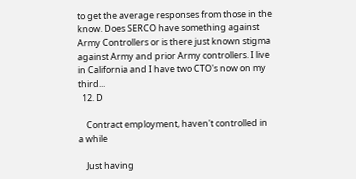to get the average responses from those in the know. Does SERCO have something against Army Controllers or is there just known stigma against Army and prior Army controllers. I live in California and I have two CTO's now on my third...
  12. D

    Contract employment, haven't controlled in a while

    Just having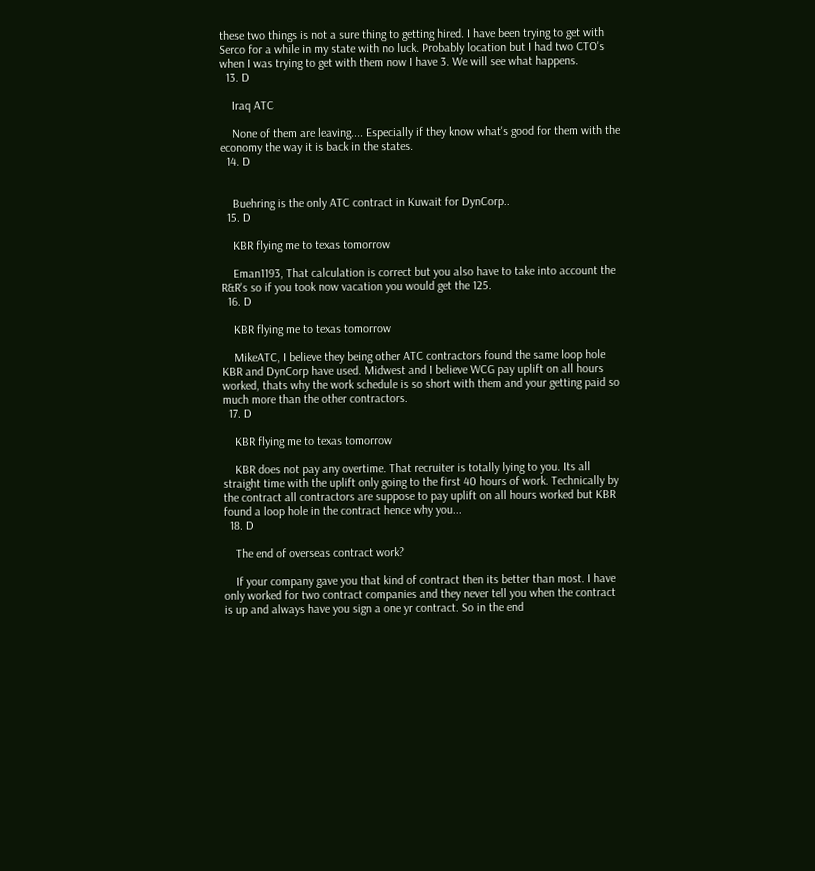these two things is not a sure thing to getting hired. I have been trying to get with Serco for a while in my state with no luck. Probably location but I had two CTO's when I was trying to get with them now I have 3. We will see what happens.
  13. D

    Iraq ATC

    None of them are leaving.... Especially if they know what's good for them with the economy the way it is back in the states.
  14. D


    Buehring is the only ATC contract in Kuwait for DynCorp..
  15. D

    KBR flying me to texas tomorrow

    Eman1193, That calculation is correct but you also have to take into account the R&R's so if you took now vacation you would get the 125.
  16. D

    KBR flying me to texas tomorrow

    MikeATC, I believe they being other ATC contractors found the same loop hole KBR and DynCorp have used. Midwest and I believe WCG pay uplift on all hours worked, thats why the work schedule is so short with them and your getting paid so much more than the other contractors.
  17. D

    KBR flying me to texas tomorrow

    KBR does not pay any overtime. That recruiter is totally lying to you. Its all straight time with the uplift only going to the first 40 hours of work. Technically by the contract all contractors are suppose to pay uplift on all hours worked but KBR found a loop hole in the contract hence why you...
  18. D

    The end of overseas contract work?

    If your company gave you that kind of contract then its better than most. I have only worked for two contract companies and they never tell you when the contract is up and always have you sign a one yr contract. So in the end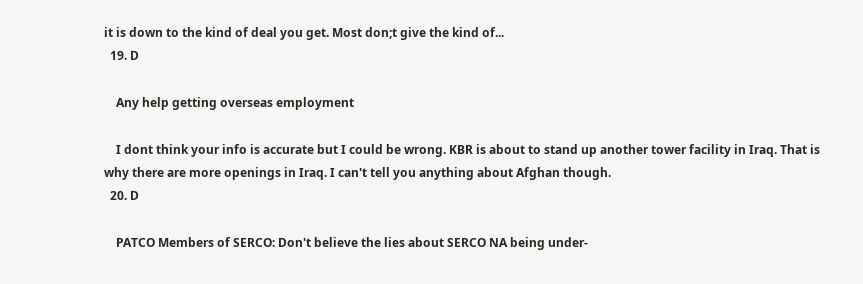it is down to the kind of deal you get. Most don;t give the kind of...
  19. D

    Any help getting overseas employment

    I dont think your info is accurate but I could be wrong. KBR is about to stand up another tower facility in Iraq. That is why there are more openings in Iraq. I can't tell you anything about Afghan though.
  20. D

    PATCO Members of SERCO: Don't believe the lies about SERCO NA being under-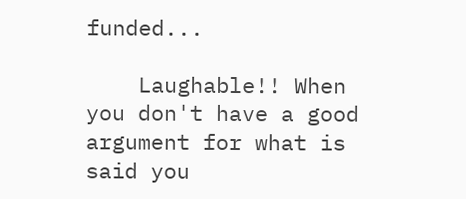funded...

    Laughable!! When you don't have a good argument for what is said you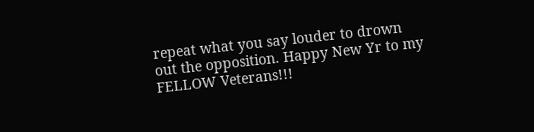repeat what you say louder to drown out the opposition. Happy New Yr to my FELLOW Veterans!!!